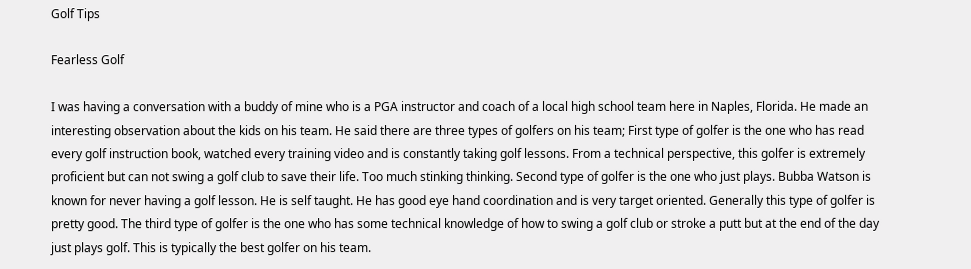Golf Tips

Fearless Golf

I was having a conversation with a buddy of mine who is a PGA instructor and coach of a local high school team here in Naples, Florida. He made an interesting observation about the kids on his team. He said there are three types of golfers on his team; First type of golfer is the one who has read every golf instruction book, watched every training video and is constantly taking golf lessons. From a technical perspective, this golfer is extremely proficient but can not swing a golf club to save their life. Too much stinking thinking. Second type of golfer is the one who just plays. Bubba Watson is known for never having a golf lesson. He is self taught. He has good eye hand coordination and is very target oriented. Generally this type of golfer is pretty good. The third type of golfer is the one who has some technical knowledge of how to swing a golf club or stroke a putt but at the end of the day just plays golf. This is typically the best golfer on his team.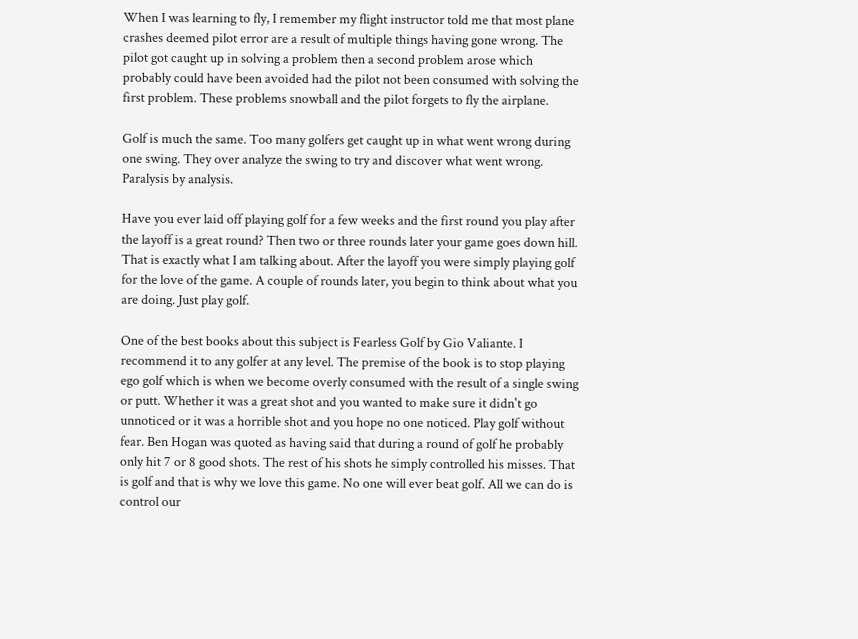When I was learning to fly, I remember my flight instructor told me that most plane crashes deemed pilot error are a result of multiple things having gone wrong. The pilot got caught up in solving a problem then a second problem arose which probably could have been avoided had the pilot not been consumed with solving the first problem. These problems snowball and the pilot forgets to fly the airplane.

Golf is much the same. Too many golfers get caught up in what went wrong during one swing. They over analyze the swing to try and discover what went wrong. Paralysis by analysis.

Have you ever laid off playing golf for a few weeks and the first round you play after the layoff is a great round? Then two or three rounds later your game goes down hill. That is exactly what I am talking about. After the layoff you were simply playing golf for the love of the game. A couple of rounds later, you begin to think about what you are doing. Just play golf.

One of the best books about this subject is Fearless Golf by Gio Valiante. I recommend it to any golfer at any level. The premise of the book is to stop playing ego golf which is when we become overly consumed with the result of a single swing or putt. Whether it was a great shot and you wanted to make sure it didn't go unnoticed or it was a horrible shot and you hope no one noticed. Play golf without fear. Ben Hogan was quoted as having said that during a round of golf he probably only hit 7 or 8 good shots. The rest of his shots he simply controlled his misses. That is golf and that is why we love this game. No one will ever beat golf. All we can do is control our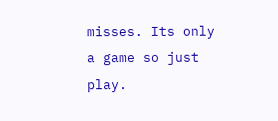misses. Its only a game so just play.